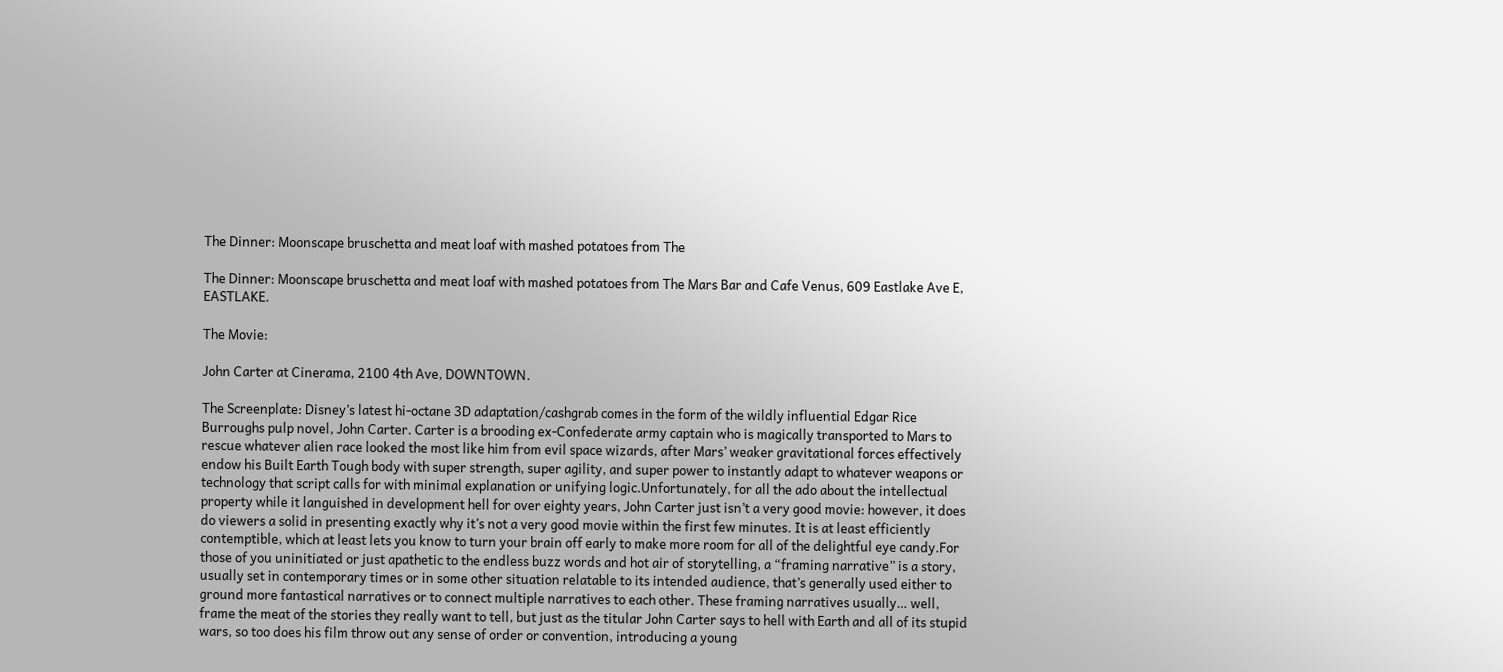The Dinner: Moonscape bruschetta and meat loaf with mashed potatoes from The

The Dinner: Moonscape bruschetta and meat loaf with mashed potatoes from The Mars Bar and Cafe Venus, 609 Eastlake Ave E, EASTLAKE.

The Movie:

John Carter at Cinerama, 2100 4th Ave, DOWNTOWN.

The Screenplate: Disney’s latest hi-octane 3D adaptation/cashgrab comes in the form of the wildly influential Edgar Rice Burroughs pulp novel, John Carter. Carter is a brooding ex-Confederate army captain who is magically transported to Mars to rescue whatever alien race looked the most like him from evil space wizards, after Mars’ weaker gravitational forces effectively endow his Built Earth Tough body with super strength, super agility, and super power to instantly adapt to whatever weapons or technology that script calls for with minimal explanation or unifying logic.Unfortunately, for all the ado about the intellectual property while it languished in development hell for over eighty years, John Carter just isn’t a very good movie: however, it does do viewers a solid in presenting exactly why it’s not a very good movie within the first few minutes. It is at least efficiently contemptible, which at least lets you know to turn your brain off early to make more room for all of the delightful eye candy.For those of you uninitiated or just apathetic to the endless buzz words and hot air of storytelling, a “framing narrative” is a story, usually set in contemporary times or in some other situation relatable to its intended audience, that’s generally used either to ground more fantastical narratives or to connect multiple narratives to each other. These framing narratives usually… well, frame the meat of the stories they really want to tell, but just as the titular John Carter says to hell with Earth and all of its stupid wars, so too does his film throw out any sense of order or convention, introducing a young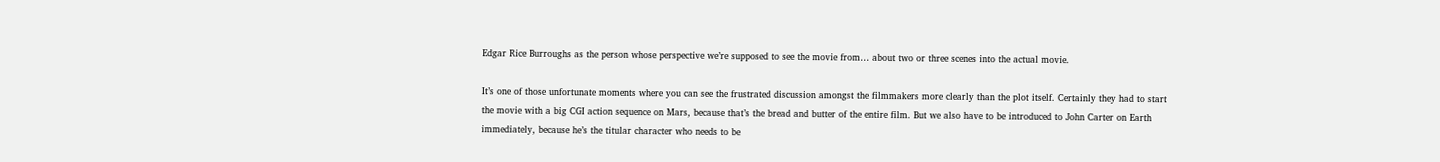Edgar Rice Burroughs as the person whose perspective we’re supposed to see the movie from… about two or three scenes into the actual movie.

It’s one of those unfortunate moments where you can see the frustrated discussion amongst the filmmakers more clearly than the plot itself. Certainly they had to start the movie with a big CGI action sequence on Mars, because that’s the bread and butter of the entire film. But we also have to be introduced to John Carter on Earth immediately, because he’s the titular character who needs to be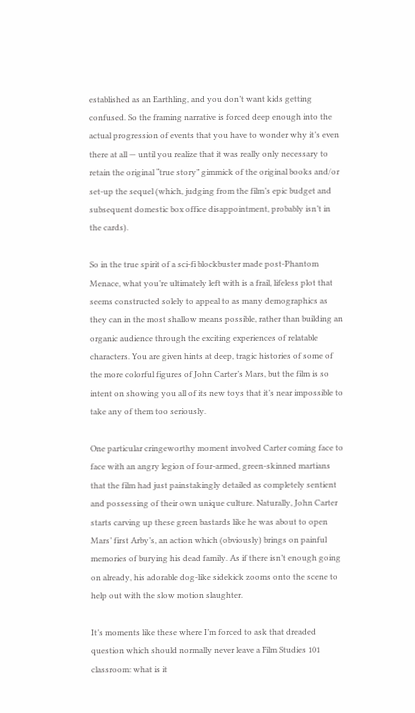established as an Earthling, and you don’t want kids getting confused. So the framing narrative is forced deep enough into the actual progression of events that you have to wonder why it’s even there at all — until you realize that it was really only necessary to retain the original “true story” gimmick of the original books and/or set-up the sequel (which, judging from the film’s epic budget and subsequent domestic box office disappointment, probably isn’t in the cards).

So in the true spirit of a sci-fi blockbuster made post-Phantom Menace, what you’re ultimately left with is a frail, lifeless plot that seems constructed solely to appeal to as many demographics as they can in the most shallow means possible, rather than building an organic audience through the exciting experiences of relatable characters. You are given hints at deep, tragic histories of some of the more colorful figures of John Carter’s Mars, but the film is so intent on showing you all of its new toys that it’s near impossible to take any of them too seriously.

One particular cringeworthy moment involved Carter coming face to face with an angry legion of four-armed, green-skinned martians that the film had just painstakingly detailed as completely sentient and possessing of their own unique culture. Naturally, John Carter starts carving up these green bastards like he was about to open Mars’ first Arby’s, an action which (obviously) brings on painful memories of burying his dead family. As if there isn’t enough going on already, his adorable dog-like sidekick zooms onto the scene to help out with the slow motion slaughter.

It’s moments like these where I’m forced to ask that dreaded question which should normally never leave a Film Studies 101 classroom: what is it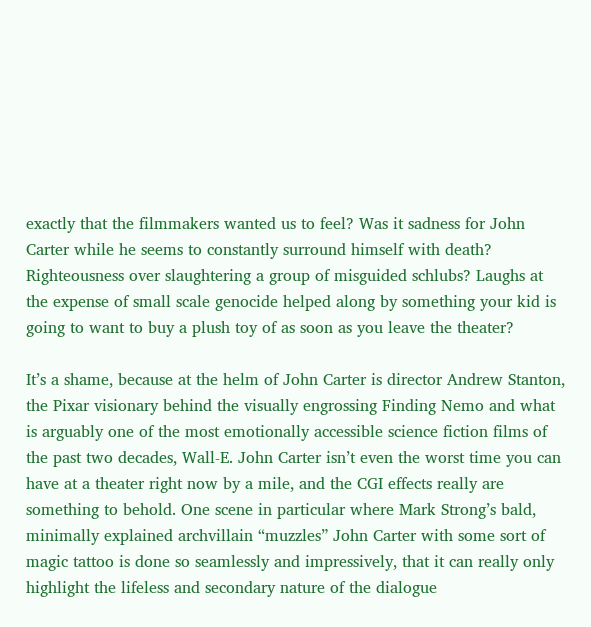exactly that the filmmakers wanted us to feel? Was it sadness for John Carter while he seems to constantly surround himself with death? Righteousness over slaughtering a group of misguided schlubs? Laughs at the expense of small scale genocide helped along by something your kid is going to want to buy a plush toy of as soon as you leave the theater?

It’s a shame, because at the helm of John Carter is director Andrew Stanton, the Pixar visionary behind the visually engrossing Finding Nemo and what is arguably one of the most emotionally accessible science fiction films of the past two decades, Wall-E. John Carter isn’t even the worst time you can have at a theater right now by a mile, and the CGI effects really are something to behold. One scene in particular where Mark Strong’s bald, minimally explained archvillain “muzzles” John Carter with some sort of magic tattoo is done so seamlessly and impressively, that it can really only highlight the lifeless and secondary nature of the dialogue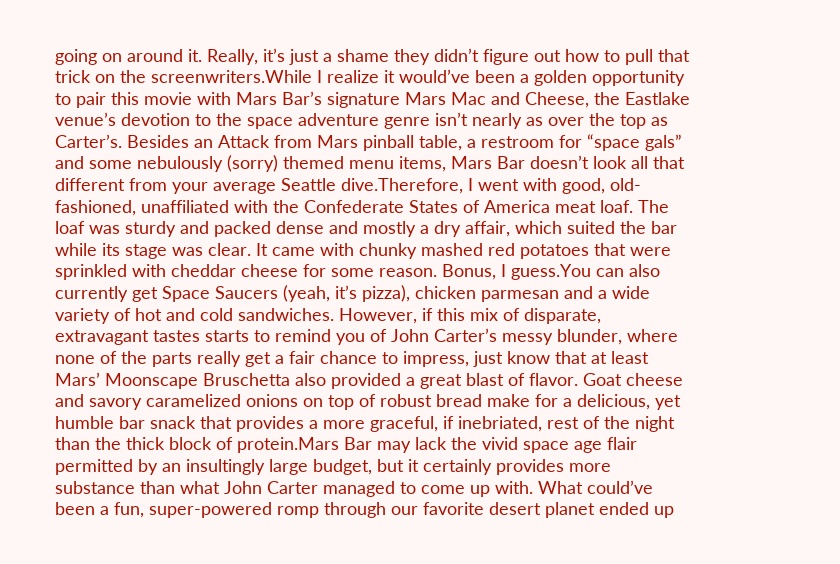going on around it. Really, it’s just a shame they didn’t figure out how to pull that trick on the screenwriters.While I realize it would’ve been a golden opportunity to pair this movie with Mars Bar’s signature Mars Mac and Cheese, the Eastlake venue’s devotion to the space adventure genre isn’t nearly as over the top as Carter’s. Besides an Attack from Mars pinball table, a restroom for “space gals” and some nebulously (sorry) themed menu items, Mars Bar doesn’t look all that different from your average Seattle dive.Therefore, I went with good, old-fashioned, unaffiliated with the Confederate States of America meat loaf. The loaf was sturdy and packed dense and mostly a dry affair, which suited the bar while its stage was clear. It came with chunky mashed red potatoes that were sprinkled with cheddar cheese for some reason. Bonus, I guess.You can also currently get Space Saucers (yeah, it’s pizza), chicken parmesan and a wide variety of hot and cold sandwiches. However, if this mix of disparate, extravagant tastes starts to remind you of John Carter’s messy blunder, where none of the parts really get a fair chance to impress, just know that at least Mars’ Moonscape Bruschetta also provided a great blast of flavor. Goat cheese and savory caramelized onions on top of robust bread make for a delicious, yet humble bar snack that provides a more graceful, if inebriated, rest of the night than the thick block of protein.Mars Bar may lack the vivid space age flair permitted by an insultingly large budget, but it certainly provides more substance than what John Carter managed to come up with. What could’ve been a fun, super-powered romp through our favorite desert planet ended up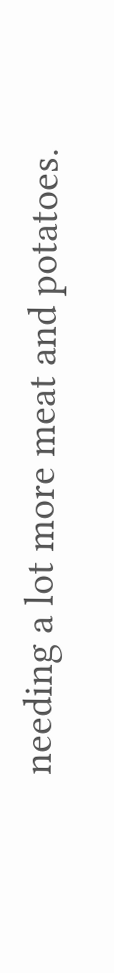needing a lot more meat and potatoes.